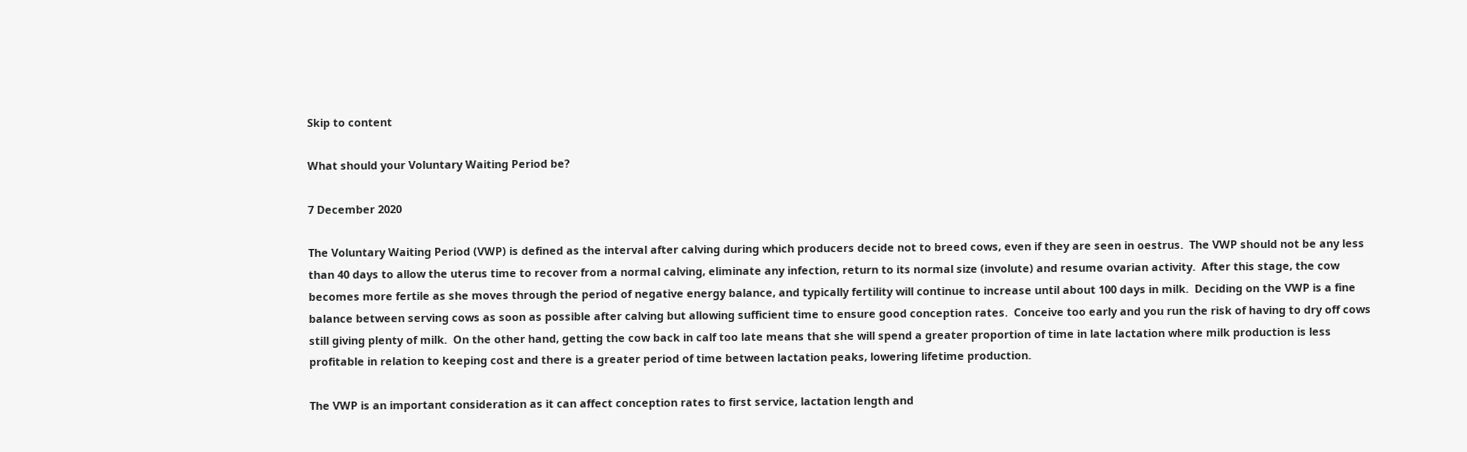Skip to content

What should your Voluntary Waiting Period be?

7 December 2020

The Voluntary Waiting Period (VWP) is defined as the interval after calving during which producers decide not to breed cows, even if they are seen in oestrus.  The VWP should not be any less than 40 days to allow the uterus time to recover from a normal calving, eliminate any infection, return to its normal size (involute) and resume ovarian activity.  After this stage, the cow becomes more fertile as she moves through the period of negative energy balance, and typically fertility will continue to increase until about 100 days in milk.  Deciding on the VWP is a fine balance between serving cows as soon as possible after calving but allowing sufficient time to ensure good conception rates.  Conceive too early and you run the risk of having to dry off cows still giving plenty of milk.  On the other hand, getting the cow back in calf too late means that she will spend a greater proportion of time in late lactation where milk production is less profitable in relation to keeping cost and there is a greater period of time between lactation peaks, lowering lifetime production.

The VWP is an important consideration as it can affect conception rates to first service, lactation length and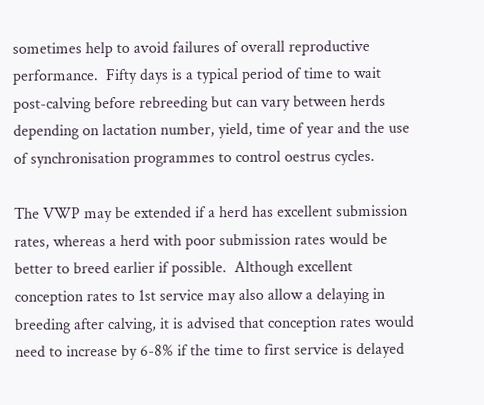sometimes help to avoid failures of overall reproductive performance.  Fifty days is a typical period of time to wait post-calving before rebreeding but can vary between herds depending on lactation number, yield, time of year and the use of synchronisation programmes to control oestrus cycles.

The VWP may be extended if a herd has excellent submission rates, whereas a herd with poor submission rates would be better to breed earlier if possible.  Although excellent conception rates to 1st service may also allow a delaying in breeding after calving, it is advised that conception rates would need to increase by 6-8% if the time to first service is delayed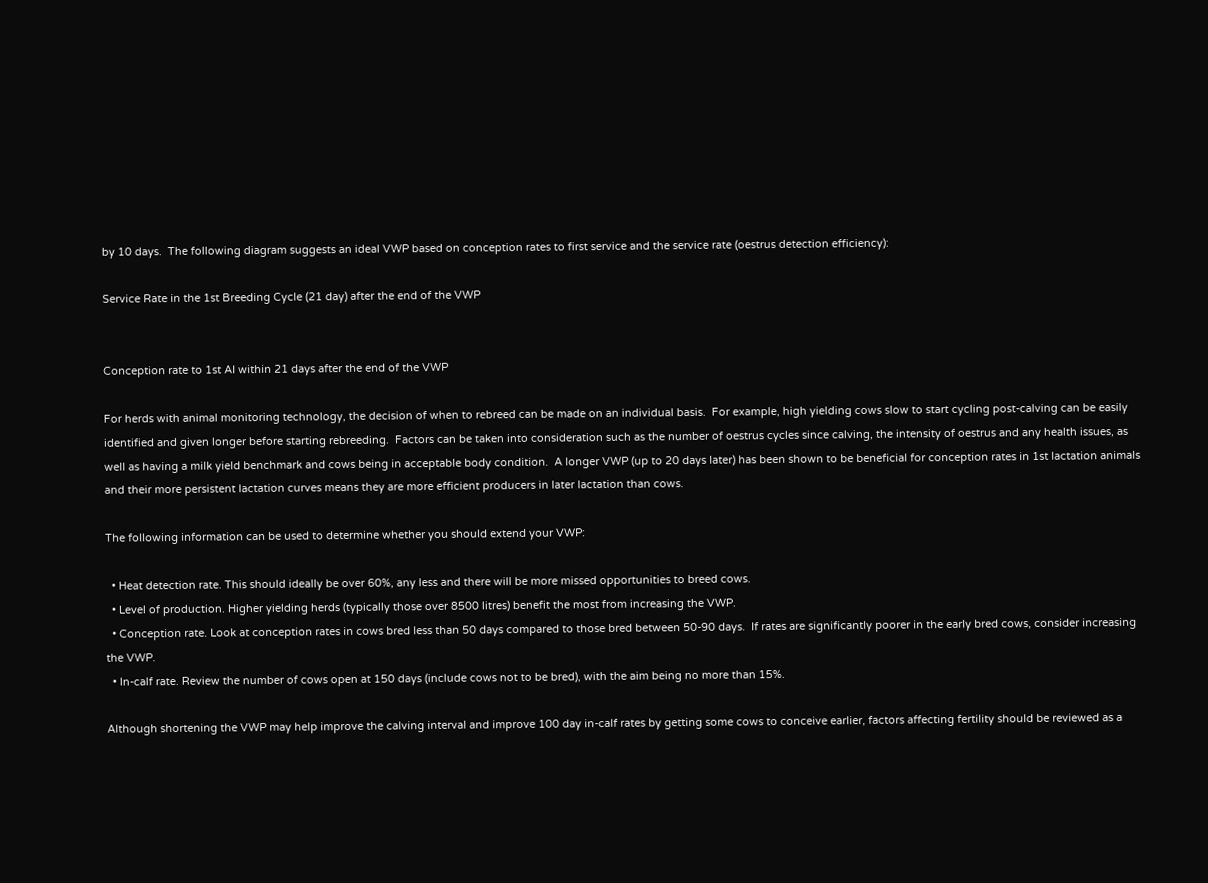by 10 days.  The following diagram suggests an ideal VWP based on conception rates to first service and the service rate (oestrus detection efficiency):

Service Rate in the 1st Breeding Cycle (21 day) after the end of the VWP


Conception rate to 1st AI within 21 days after the end of the VWP

For herds with animal monitoring technology, the decision of when to rebreed can be made on an individual basis.  For example, high yielding cows slow to start cycling post-calving can be easily identified and given longer before starting rebreeding.  Factors can be taken into consideration such as the number of oestrus cycles since calving, the intensity of oestrus and any health issues, as well as having a milk yield benchmark and cows being in acceptable body condition.  A longer VWP (up to 20 days later) has been shown to be beneficial for conception rates in 1st lactation animals and their more persistent lactation curves means they are more efficient producers in later lactation than cows.

The following information can be used to determine whether you should extend your VWP:

  • Heat detection rate. This should ideally be over 60%, any less and there will be more missed opportunities to breed cows.
  • Level of production. Higher yielding herds (typically those over 8500 litres) benefit the most from increasing the VWP.
  • Conception rate. Look at conception rates in cows bred less than 50 days compared to those bred between 50-90 days.  If rates are significantly poorer in the early bred cows, consider increasing the VWP.
  • In-calf rate. Review the number of cows open at 150 days (include cows not to be bred), with the aim being no more than 15%.

Although shortening the VWP may help improve the calving interval and improve 100 day in-calf rates by getting some cows to conceive earlier, factors affecting fertility should be reviewed as a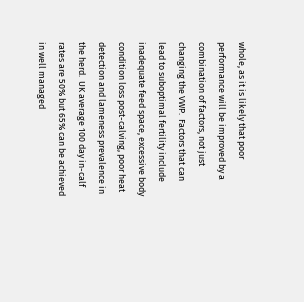whole, as it is likely that poor performance will be improved by a combination of factors, not just changing the VWP.  Factors that can lead to suboptimal fertility include inadequate feed space, excessive body condition loss post-calving, poor heat detection and lameness prevalence in the herd.  UK average 100 day in-calf rates are 50% but 65% can be achieved in well managed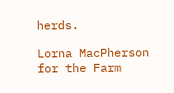herds.

Lorna MacPherson for the Farm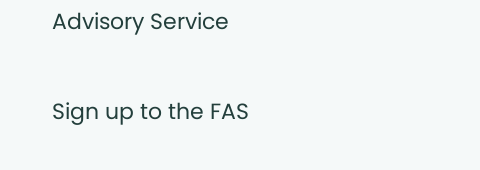Advisory Service

Sign up to the FAS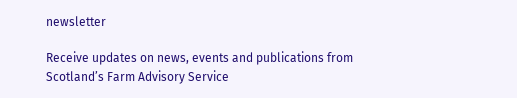newsletter

Receive updates on news, events and publications from Scotland’s Farm Advisory Service